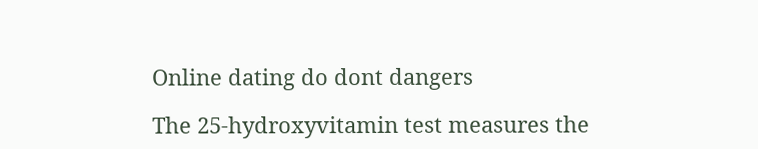Online dating do dont dangers

The 25-hydroxyvitamin test measures the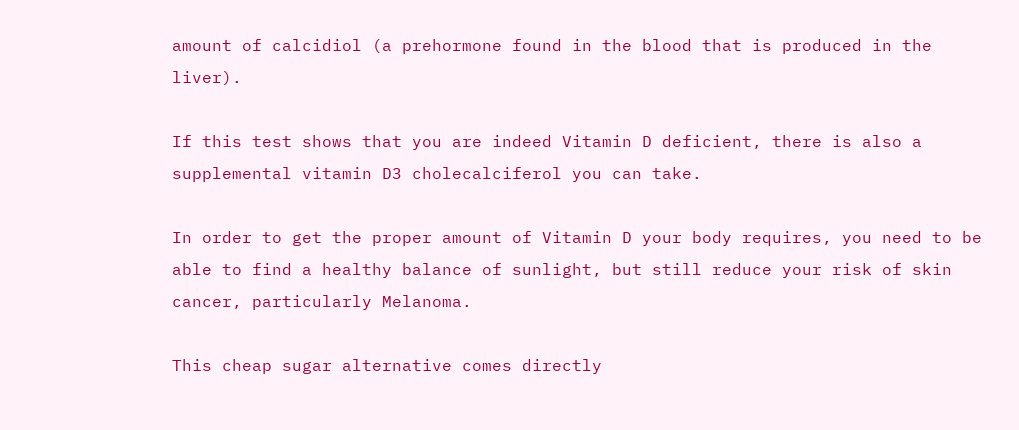amount of calcidiol (a prehormone found in the blood that is produced in the liver).

If this test shows that you are indeed Vitamin D deficient, there is also a supplemental vitamin D3 cholecalciferol you can take.

In order to get the proper amount of Vitamin D your body requires, you need to be able to find a healthy balance of sunlight, but still reduce your risk of skin cancer, particularly Melanoma.

This cheap sugar alternative comes directly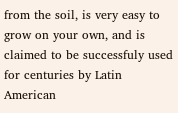from the soil, is very easy to grow on your own, and is claimed to be successfuly used for centuries by Latin American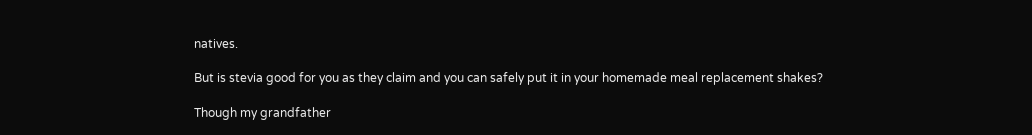natives.

But is stevia good for you as they claim and you can safely put it in your homemade meal replacement shakes?

Though my grandfather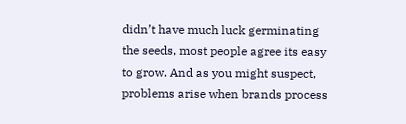didn’t have much luck germinating the seeds, most people agree its easy to grow. And as you might suspect, problems arise when brands process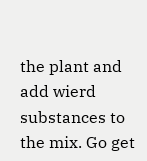the plant and add wierd substances to the mix. Go get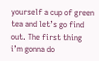yourself a cup of green tea and let’s go find out. The first thing i’m gonna do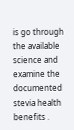is go through the available science and examine the documented stevia health benefits .